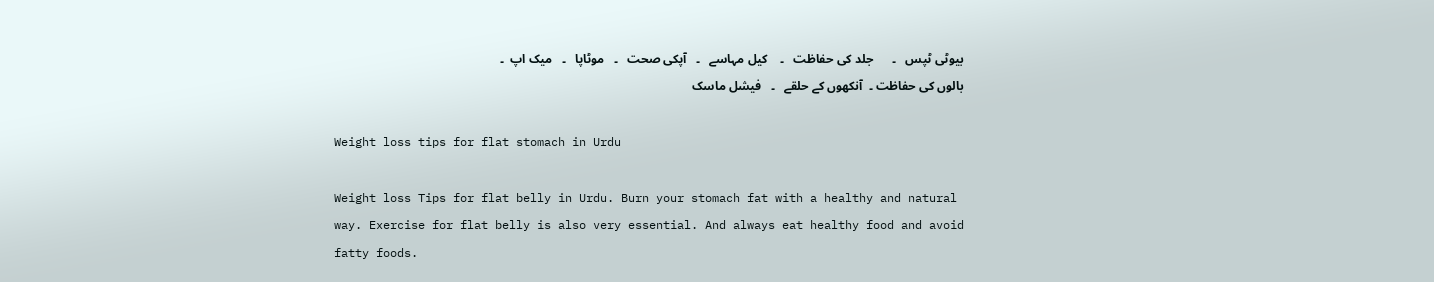بیوٹی ٹپس   ۔      جلد کی حفاظت   ۔    کیل مہاسے   ۔   آپکی صحت   ۔   موٹاپا   ۔   میک اپ  ۔ بالوں کی حفاظت ۔  آنکھوں کے حلقے   ۔   فیشل ماسک

Weight loss tips for flat stomach in Urdu

Weight loss Tips for flat belly in Urdu. Burn your stomach fat with a healthy and natural way. Exercise for flat belly is also very essential. And always eat healthy food and avoid fatty foods.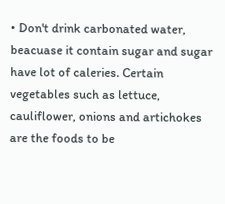• Don't drink carbonated water, beacuase it contain sugar and sugar have lot of caleries. Certain vegetables such as lettuce, cauliflower, onions and artichokes are the foods to be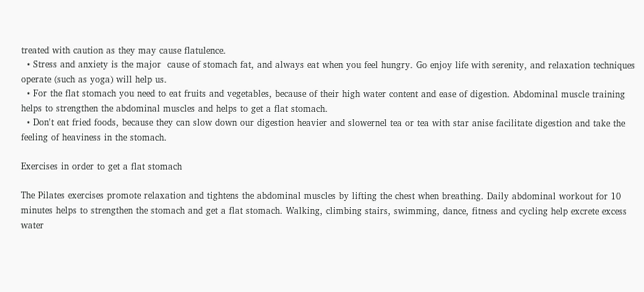treated with caution as they may cause flatulence.
  • Stress and anxiety is the major  cause of stomach fat, and always eat when you feel hungry. Go enjoy life with serenity, and relaxation techniques operate (such as yoga) will help us.
  • For the flat stomach you need to eat fruits and vegetables, because of their high water content and ease of digestion. Abdominal muscle training helps to strengthen the abdominal muscles and helps to get a flat stomach.
  • Don't eat fried foods, because they can slow down our digestion heavier and slowernel tea or tea with star anise facilitate digestion and take the feeling of heaviness in the stomach.

Exercises in order to get a flat stomach

The Pilates exercises promote relaxation and tightens the abdominal muscles by lifting the chest when breathing. Daily abdominal workout for 10 minutes helps to strengthen the stomach and get a flat stomach. Walking, climbing stairs, swimming, dance, fitness and cycling help excrete excess water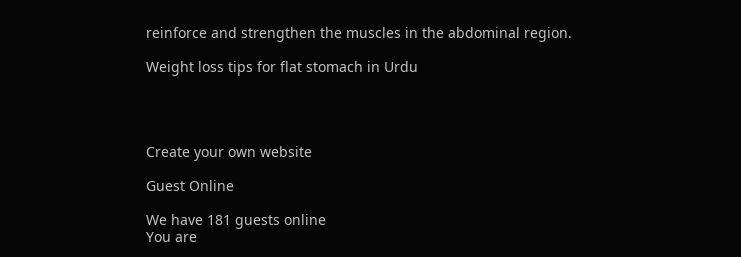reinforce and strengthen the muscles in the abdominal region.

Weight loss tips for flat stomach in Urdu




Create your own website

Guest Online

We have 181 guests online
You are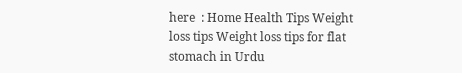here  : Home Health Tips Weight loss tips Weight loss tips for flat stomach in Urdu